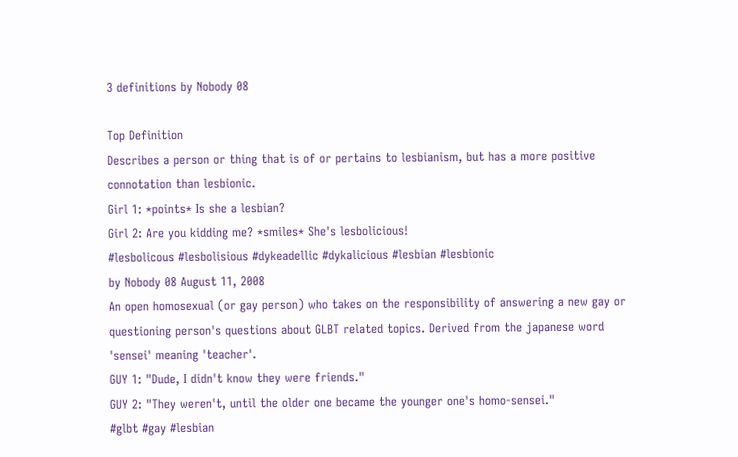3 definitions by Nobody 08

Top Definition
Describes a person or thing that is of or pertains to lesbianism, but has a more positive connotation than lesbionic.
Girl 1: *points* Is she a lesbian?
Girl 2: Are you kidding me? *smiles* She's lesbolicious!
#lesbolicous #lesbolisious #dykeadellic #dykalicious #lesbian #lesbionic
by Nobody 08 August 11, 2008
An open homosexual (or gay person) who takes on the responsibility of answering a new gay or questioning person's questions about GLBT related topics. Derived from the japanese word 'sensei' meaning 'teacher'.
GUY 1: "Dude, I didn't know they were friends."
GUY 2: "They weren't, until the older one became the younger one's homo-sensei."
#glbt #gay #lesbian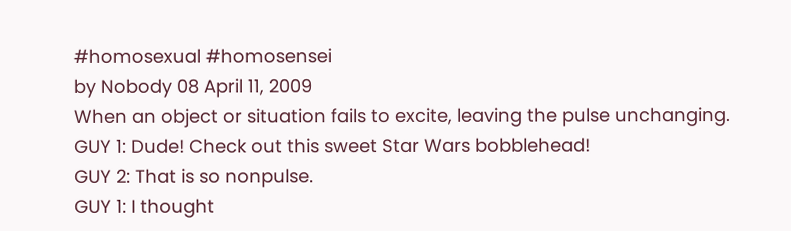#homosexual #homosensei
by Nobody 08 April 11, 2009
When an object or situation fails to excite, leaving the pulse unchanging.
GUY 1: Dude! Check out this sweet Star Wars bobblehead!
GUY 2: That is so nonpulse.
GUY 1: I thought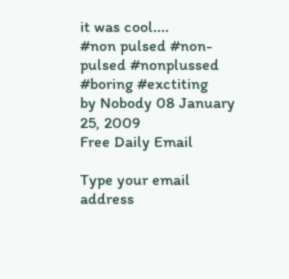it was cool....
#non pulsed #non-pulsed #nonplussed #boring #exctiting
by Nobody 08 January 25, 2009
Free Daily Email

Type your email address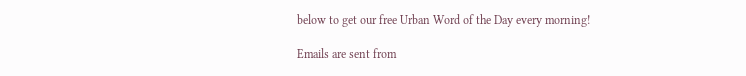below to get our free Urban Word of the Day every morning!

Emails are sent from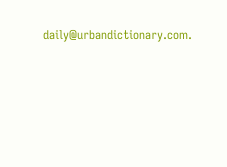daily@urbandictionary.com.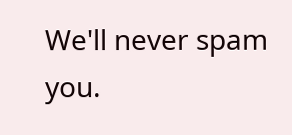We'll never spam you.